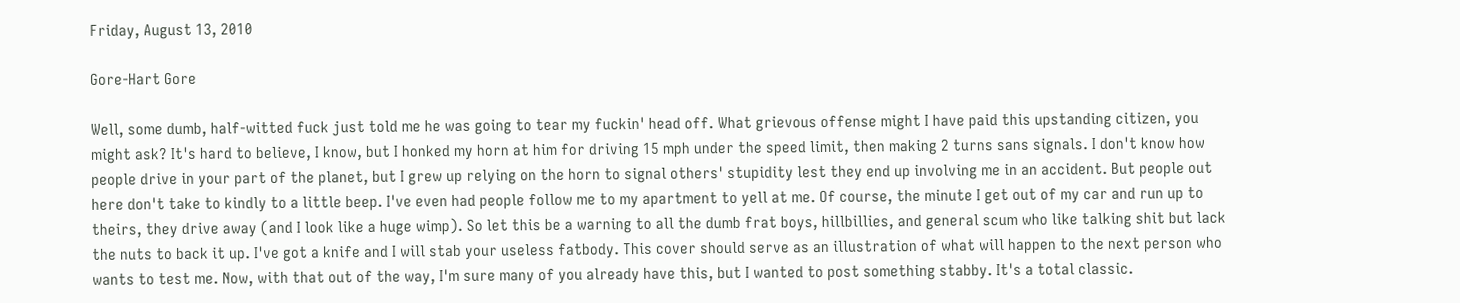Friday, August 13, 2010

Gore-Hart Gore

Well, some dumb, half-witted fuck just told me he was going to tear my fuckin' head off. What grievous offense might I have paid this upstanding citizen, you might ask? It's hard to believe, I know, but I honked my horn at him for driving 15 mph under the speed limit, then making 2 turns sans signals. I don't know how people drive in your part of the planet, but I grew up relying on the horn to signal others' stupidity lest they end up involving me in an accident. But people out here don't take to kindly to a little beep. I've even had people follow me to my apartment to yell at me. Of course, the minute I get out of my car and run up to theirs, they drive away (and I look like a huge wimp). So let this be a warning to all the dumb frat boys, hillbillies, and general scum who like talking shit but lack the nuts to back it up. I've got a knife and I will stab your useless fatbody. This cover should serve as an illustration of what will happen to the next person who wants to test me. Now, with that out of the way, I'm sure many of you already have this, but I wanted to post something stabby. It's a total classic.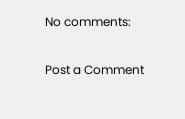No comments:

Post a Comment